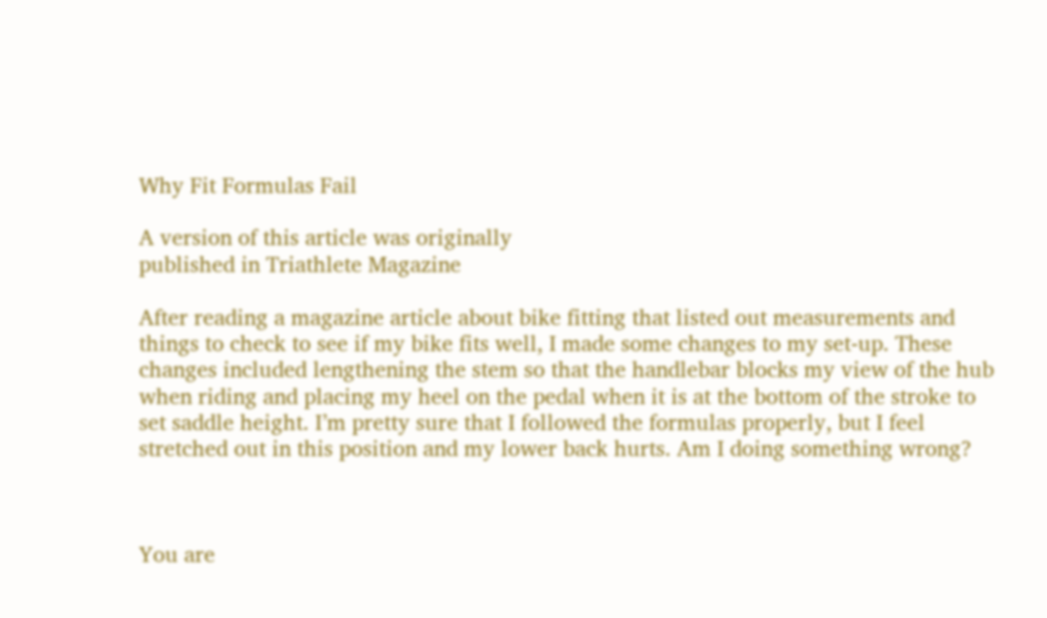Why Fit Formulas Fail

A version of this article was originally
published in Triathlete Magazine

After reading a magazine article about bike fitting that listed out measurements and things to check to see if my bike fits well, I made some changes to my set-up. These changes included lengthening the stem so that the handlebar blocks my view of the hub when riding and placing my heel on the pedal when it is at the bottom of the stroke to set saddle height. I’m pretty sure that I followed the formulas properly, but I feel stretched out in this position and my lower back hurts. Am I doing something wrong?



You are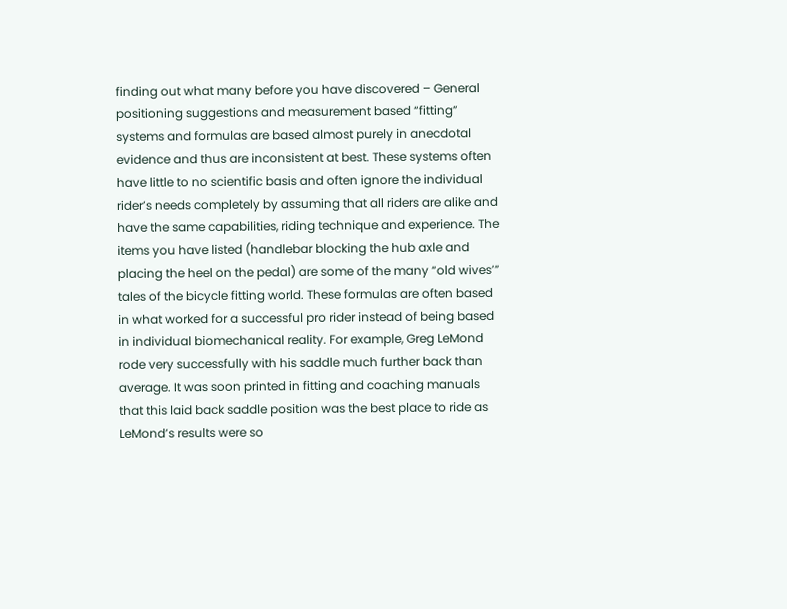finding out what many before you have discovered – General positioning suggestions and measurement based “fitting” systems and formulas are based almost purely in anecdotal evidence and thus are inconsistent at best. These systems often have little to no scientific basis and often ignore the individual rider’s needs completely by assuming that all riders are alike and have the same capabilities, riding technique and experience. The items you have listed (handlebar blocking the hub axle and placing the heel on the pedal) are some of the many “old wives’” tales of the bicycle fitting world. These formulas are often based in what worked for a successful pro rider instead of being based in individual biomechanical reality. For example, Greg LeMond rode very successfully with his saddle much further back than average. It was soon printed in fitting and coaching manuals that this laid back saddle position was the best place to ride as LeMond’s results were so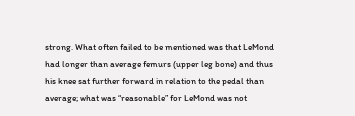strong. What often failed to be mentioned was that LeMond had longer than average femurs (upper leg bone) and thus his knee sat further forward in relation to the pedal than average; what was “reasonable” for LeMond was not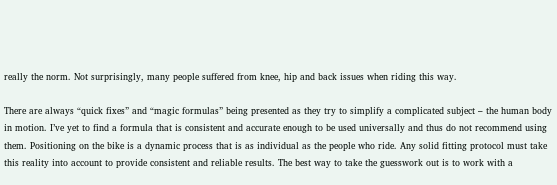really the norm. Not surprisingly, many people suffered from knee, hip and back issues when riding this way.

There are always “quick fixes” and “magic formulas” being presented as they try to simplify a complicated subject – the human body in motion. I’ve yet to find a formula that is consistent and accurate enough to be used universally and thus do not recommend using them. Positioning on the bike is a dynamic process that is as individual as the people who ride. Any solid fitting protocol must take this reality into account to provide consistent and reliable results. The best way to take the guesswork out is to work with a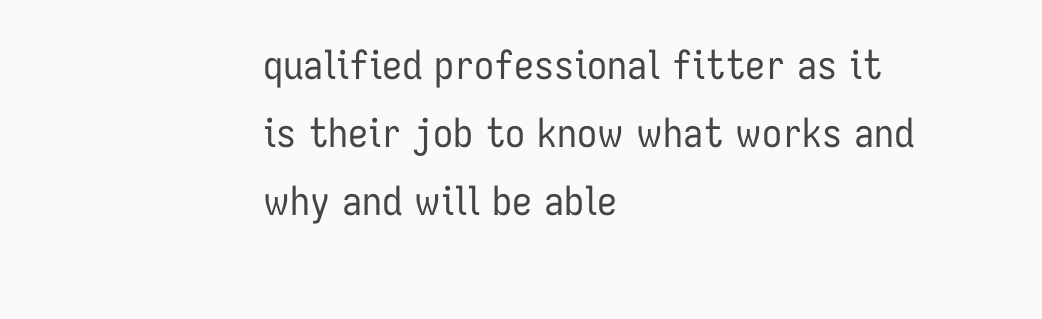qualified professional fitter as it is their job to know what works and why and will be able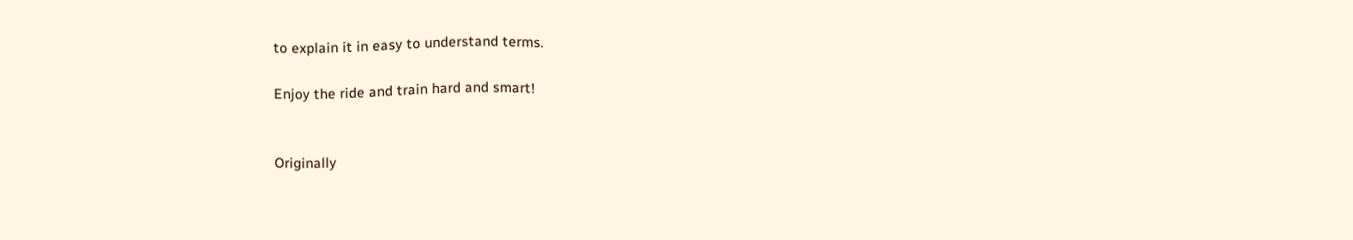to explain it in easy to understand terms.

Enjoy the ride and train hard and smart!


Originally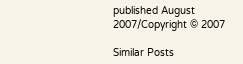published August 2007/Copyright © 2007

Similar Posts